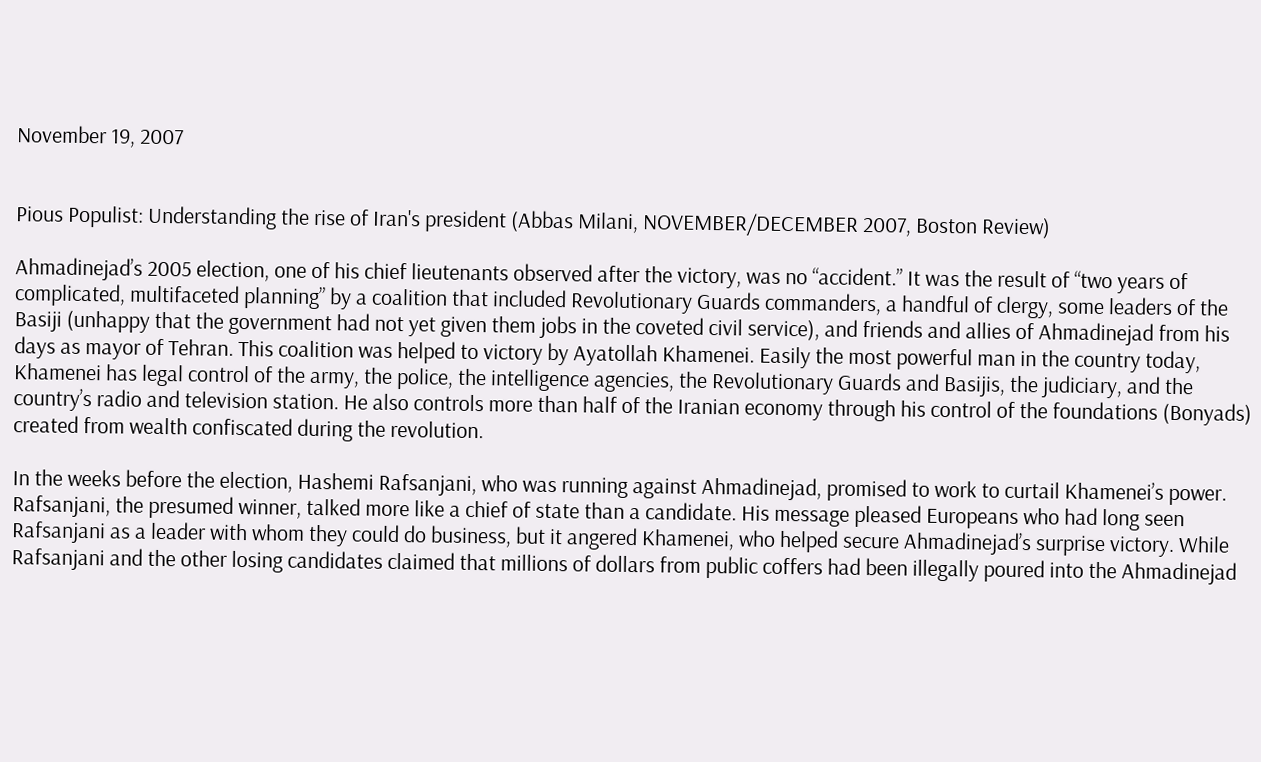November 19, 2007


Pious Populist: Understanding the rise of Iran's president (Abbas Milani, NOVEMBER/DECEMBER 2007, Boston Review)

Ahmadinejad’s 2005 election, one of his chief lieutenants observed after the victory, was no “accident.” It was the result of “two years of complicated, multifaceted planning” by a coalition that included Revolutionary Guards commanders, a handful of clergy, some leaders of the Basiji (unhappy that the government had not yet given them jobs in the coveted civil service), and friends and allies of Ahmadinejad from his days as mayor of Tehran. This coalition was helped to victory by Ayatollah Khamenei. Easily the most powerful man in the country today, Khamenei has legal control of the army, the police, the intelligence agencies, the Revolutionary Guards and Basijis, the judiciary, and the country’s radio and television station. He also controls more than half of the Iranian economy through his control of the foundations (Bonyads) created from wealth confiscated during the revolution.

In the weeks before the election, Hashemi Rafsanjani, who was running against Ahmadinejad, promised to work to curtail Khamenei’s power. Rafsanjani, the presumed winner, talked more like a chief of state than a candidate. His message pleased Europeans who had long seen Rafsanjani as a leader with whom they could do business, but it angered Khamenei, who helped secure Ahmadinejad’s surprise victory. While Rafsanjani and the other losing candidates claimed that millions of dollars from public coffers had been illegally poured into the Ahmadinejad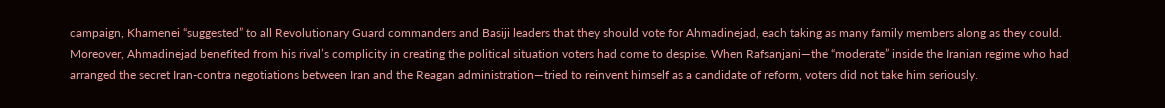campaign, Khamenei “suggested” to all Revolutionary Guard commanders and Basiji leaders that they should vote for Ahmadinejad, each taking as many family members along as they could. Moreover, Ahmadinejad benefited from his rival’s complicity in creating the political situation voters had come to despise. When Rafsanjani—the “moderate” inside the Iranian regime who had arranged the secret Iran-contra negotiations between Iran and the Reagan administration—tried to reinvent himself as a candidate of reform, voters did not take him seriously.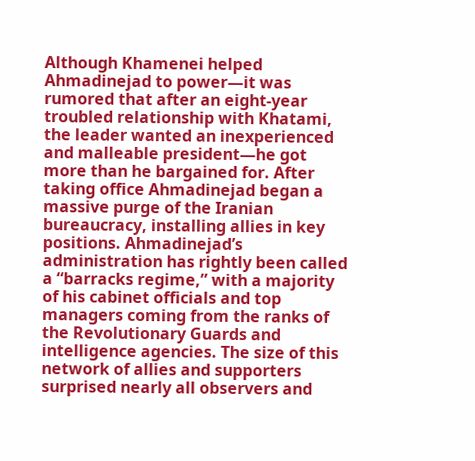Although Khamenei helped Ahmadinejad to power—it was rumored that after an eight-year troubled relationship with Khatami, the leader wanted an inexperienced and malleable president—he got more than he bargained for. After taking office Ahmadinejad began a massive purge of the Iranian bureaucracy, installing allies in key positions. Ahmadinejad’s administration has rightly been called a “barracks regime,” with a majority of his cabinet officials and top managers coming from the ranks of the Revolutionary Guards and intelligence agencies. The size of this network of allies and supporters surprised nearly all observers and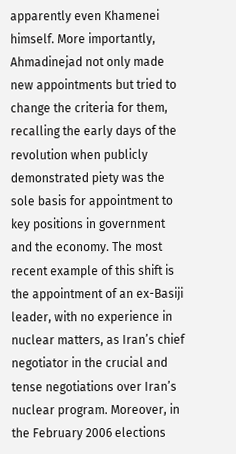apparently even Khamenei himself. More importantly, Ahmadinejad not only made new appointments but tried to change the criteria for them, recalling the early days of the revolution when publicly demonstrated piety was the sole basis for appointment to key positions in government and the economy. The most recent example of this shift is the appointment of an ex-Basiji leader, with no experience in nuclear matters, as Iran’s chief negotiator in the crucial and tense negotiations over Iran’s nuclear program. Moreover, in the February 2006 elections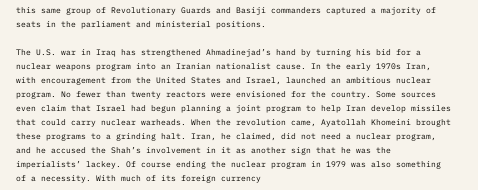this same group of Revolutionary Guards and Basiji commanders captured a majority of seats in the parliament and ministerial positions.

The U.S. war in Iraq has strengthened Ahmadinejad’s hand by turning his bid for a nuclear weapons program into an Iranian nationalist cause. In the early 1970s Iran, with encouragement from the United States and Israel, launched an ambitious nuclear program. No fewer than twenty reactors were envisioned for the country. Some sources even claim that Israel had begun planning a joint program to help Iran develop missiles that could carry nuclear warheads. When the revolution came, Ayatollah Khomeini brought these programs to a grinding halt. Iran, he claimed, did not need a nuclear program, and he accused the Shah’s involvement in it as another sign that he was the imperialists’ lackey. Of course ending the nuclear program in 1979 was also something of a necessity. With much of its foreign currency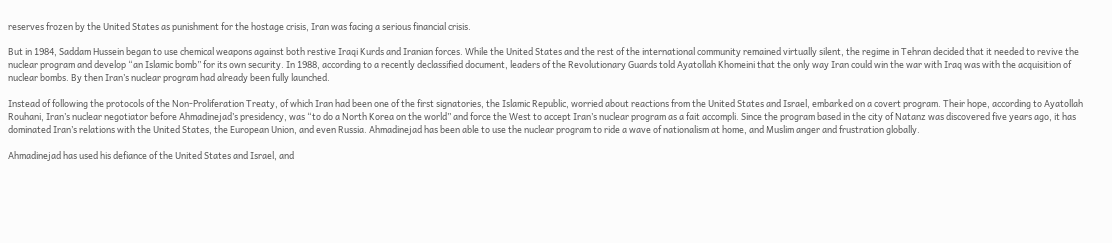reserves frozen by the United States as punishment for the hostage crisis, Iran was facing a serious financial crisis.

But in 1984, Saddam Hussein began to use chemical weapons against both restive Iraqi Kurds and Iranian forces. While the United States and the rest of the international community remained virtually silent, the regime in Tehran decided that it needed to revive the nuclear program and develop “an Islamic bomb” for its own security. In 1988, according to a recently declassified document, leaders of the Revolutionary Guards told Ayatollah Khomeini that the only way Iran could win the war with Iraq was with the acquisition of nuclear bombs. By then Iran’s nuclear program had already been fully launched.

Instead of following the protocols of the Non-Proliferation Treaty, of which Iran had been one of the first signatories, the Islamic Republic, worried about reactions from the United States and Israel, embarked on a covert program. Their hope, according to Ayatollah Rouhani, Iran’s nuclear negotiator before Ahmadinejad’s presidency, was “to do a North Korea on the world” and force the West to accept Iran’s nuclear program as a fait accompli. Since the program based in the city of Natanz was discovered five years ago, it has dominated Iran’s relations with the United States, the European Union, and even Russia. Ahmadinejad has been able to use the nuclear program to ride a wave of nationalism at home, and Muslim anger and frustration globally.

Ahmadinejad has used his defiance of the United States and Israel, and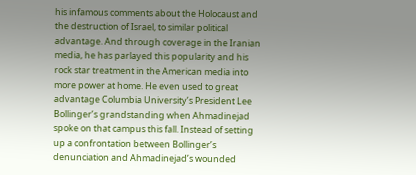his infamous comments about the Holocaust and the destruction of Israel, to similar political advantage. And through coverage in the Iranian media, he has parlayed this popularity and his rock star treatment in the American media into more power at home. He even used to great advantage Columbia University’s President Lee Bollinger’s grandstanding when Ahmadinejad spoke on that campus this fall. Instead of setting up a confrontation between Bollinger’s denunciation and Ahmadinejad’s wounded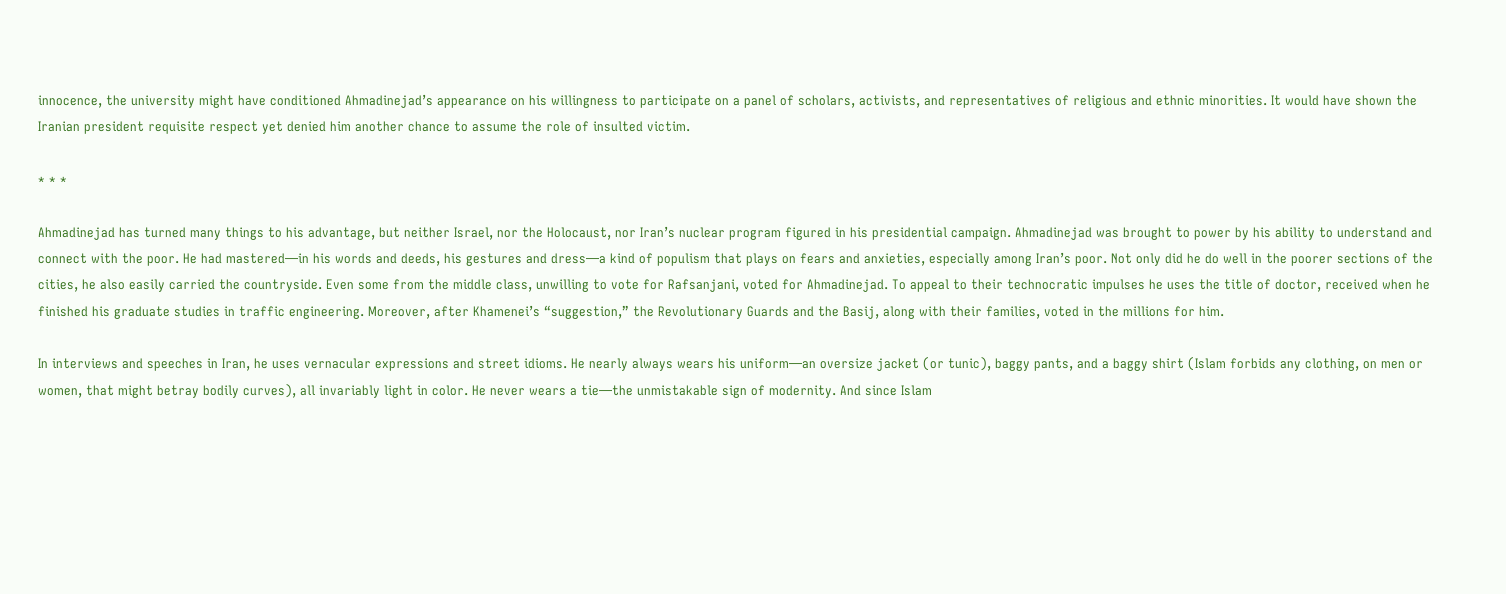innocence, the university might have conditioned Ahmadinejad’s appearance on his willingness to participate on a panel of scholars, activists, and representatives of religious and ethnic minorities. It would have shown the Iranian president requisite respect yet denied him another chance to assume the role of insulted victim.

* * *

Ahmadinejad has turned many things to his advantage, but neither Israel, nor the Holocaust, nor Iran’s nuclear program figured in his presidential campaign. Ahmadinejad was brought to power by his ability to understand and connect with the poor. He had mastered—in his words and deeds, his gestures and dress—a kind of populism that plays on fears and anxieties, especially among Iran’s poor. Not only did he do well in the poorer sections of the cities, he also easily carried the countryside. Even some from the middle class, unwilling to vote for Rafsanjani, voted for Ahmadinejad. To appeal to their technocratic impulses he uses the title of doctor, received when he finished his graduate studies in traffic engineering. Moreover, after Khamenei’s “suggestion,” the Revolutionary Guards and the Basij, along with their families, voted in the millions for him.

In interviews and speeches in Iran, he uses vernacular expressions and street idioms. He nearly always wears his uniform—an oversize jacket (or tunic), baggy pants, and a baggy shirt (Islam forbids any clothing, on men or women, that might betray bodily curves), all invariably light in color. He never wears a tie—the unmistakable sign of modernity. And since Islam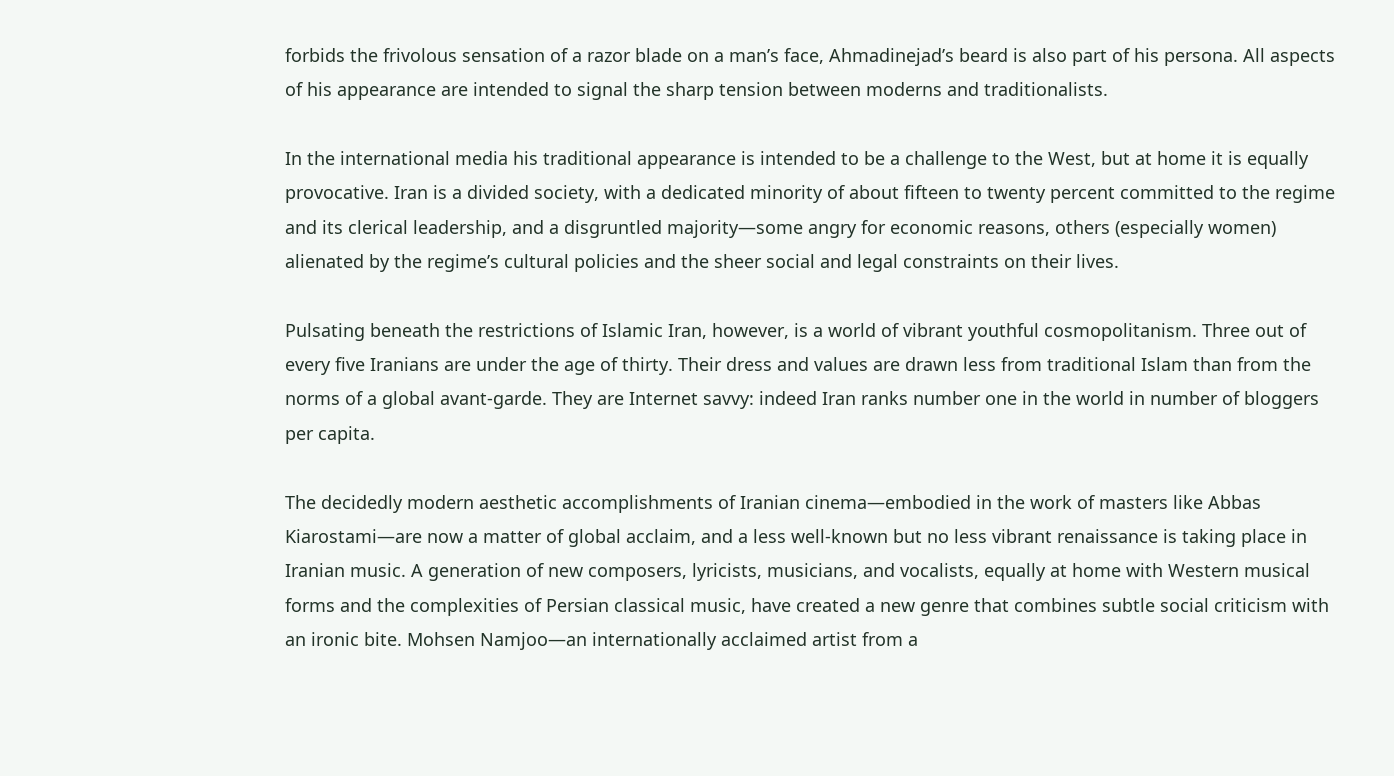forbids the frivolous sensation of a razor blade on a man’s face, Ahmadinejad’s beard is also part of his persona. All aspects of his appearance are intended to signal the sharp tension between moderns and traditionalists.

In the international media his traditional appearance is intended to be a challenge to the West, but at home it is equally provocative. Iran is a divided society, with a dedicated minority of about fifteen to twenty percent committed to the regime and its clerical leadership, and a disgruntled majority—some angry for economic reasons, others (especially women) alienated by the regime’s cultural policies and the sheer social and legal constraints on their lives.

Pulsating beneath the restrictions of Islamic Iran, however, is a world of vibrant youthful cosmopolitanism. Three out of every five Iranians are under the age of thirty. Their dress and values are drawn less from traditional Islam than from the norms of a global avant-garde. They are Internet savvy: indeed Iran ranks number one in the world in number of bloggers per capita.

The decidedly modern aesthetic accomplishments of Iranian cinema—embodied in the work of masters like Abbas Kiarostami—are now a matter of global acclaim, and a less well-known but no less vibrant renaissance is taking place in Iranian music. A generation of new composers, lyricists, musicians, and vocalists, equally at home with Western musical forms and the complexities of Persian classical music, have created a new genre that combines subtle social criticism with an ironic bite. Mohsen Namjoo—an internationally acclaimed artist from a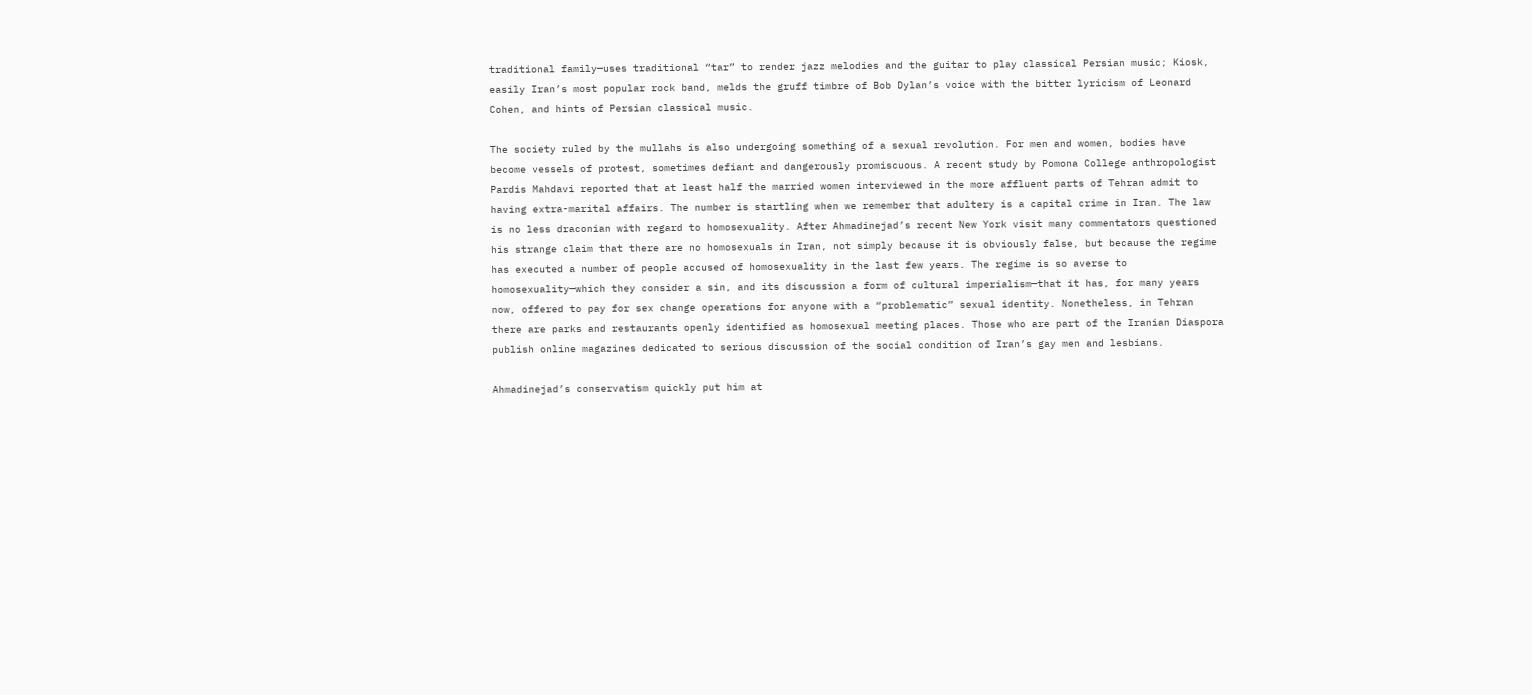traditional family—uses traditional “tar” to render jazz melodies and the guitar to play classical Persian music; Kiosk, easily Iran’s most popular rock band, melds the gruff timbre of Bob Dylan’s voice with the bitter lyricism of Leonard Cohen, and hints of Persian classical music.

The society ruled by the mullahs is also undergoing something of a sexual revolution. For men and women, bodies have become vessels of protest, sometimes defiant and dangerously promiscuous. A recent study by Pomona College anthropologist Pardis Mahdavi reported that at least half the married women interviewed in the more affluent parts of Tehran admit to having extra-marital affairs. The number is startling when we remember that adultery is a capital crime in Iran. The law is no less draconian with regard to homosexuality. After Ahmadinejad’s recent New York visit many commentators questioned his strange claim that there are no homosexuals in Iran, not simply because it is obviously false, but because the regime has executed a number of people accused of homosexuality in the last few years. The regime is so averse to homosexuality—which they consider a sin, and its discussion a form of cultural imperialism—that it has, for many years now, offered to pay for sex change operations for anyone with a “problematic” sexual identity. Nonetheless, in Tehran there are parks and restaurants openly identified as homosexual meeting places. Those who are part of the Iranian Diaspora publish online magazines dedicated to serious discussion of the social condition of Iran’s gay men and lesbians.

Ahmadinejad’s conservatism quickly put him at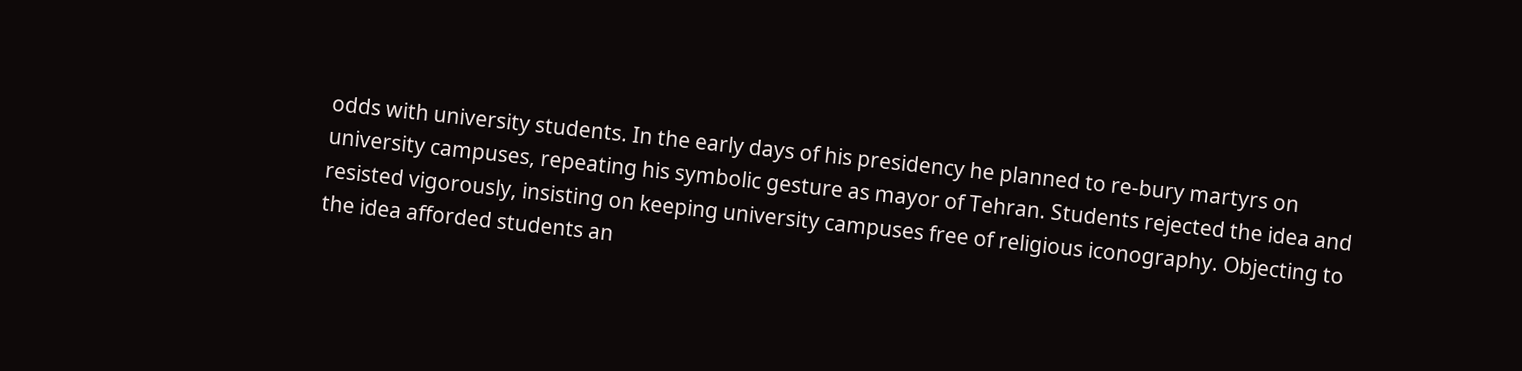odds with university students. In the early days of his presidency he planned to re-bury martyrs on university campuses, repeating his symbolic gesture as mayor of Tehran. Students rejected the idea and resisted vigorously, insisting on keeping university campuses free of religious iconography. Objecting to the idea afforded students an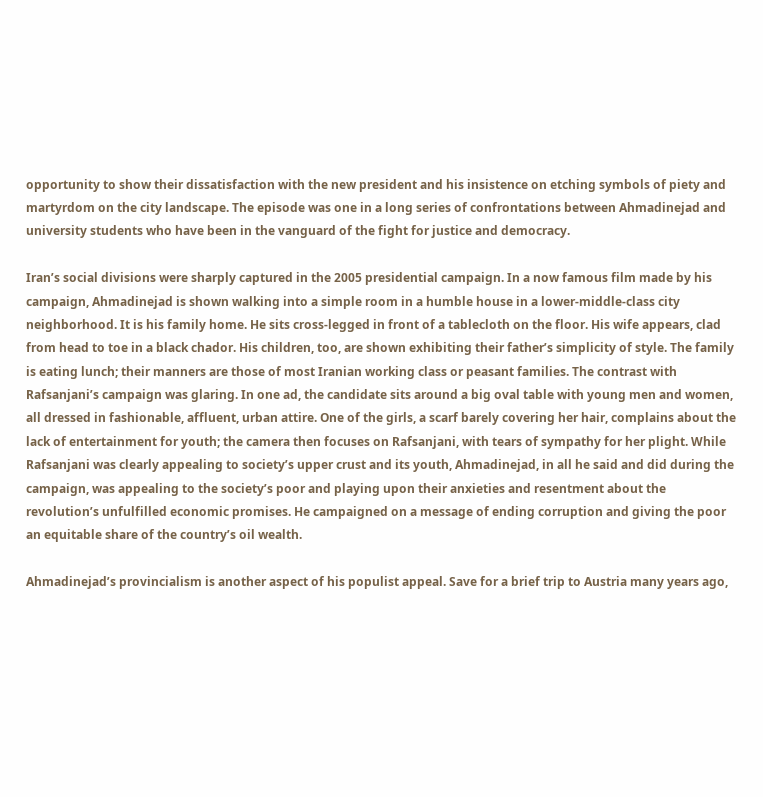opportunity to show their dissatisfaction with the new president and his insistence on etching symbols of piety and martyrdom on the city landscape. The episode was one in a long series of confrontations between Ahmadinejad and university students who have been in the vanguard of the fight for justice and democracy.

Iran’s social divisions were sharply captured in the 2005 presidential campaign. In a now famous film made by his campaign, Ahmadinejad is shown walking into a simple room in a humble house in a lower-middle-class city neighborhood. It is his family home. He sits cross-legged in front of a tablecloth on the floor. His wife appears, clad from head to toe in a black chador. His children, too, are shown exhibiting their father’s simplicity of style. The family is eating lunch; their manners are those of most Iranian working class or peasant families. The contrast with Rafsanjani’s campaign was glaring. In one ad, the candidate sits around a big oval table with young men and women, all dressed in fashionable, affluent, urban attire. One of the girls, a scarf barely covering her hair, complains about the lack of entertainment for youth; the camera then focuses on Rafsanjani, with tears of sympathy for her plight. While Rafsanjani was clearly appealing to society’s upper crust and its youth, Ahmadinejad, in all he said and did during the campaign, was appealing to the society’s poor and playing upon their anxieties and resentment about the revolution’s unfulfilled economic promises. He campaigned on a message of ending corruption and giving the poor an equitable share of the country’s oil wealth.

Ahmadinejad’s provincialism is another aspect of his populist appeal. Save for a brief trip to Austria many years ago,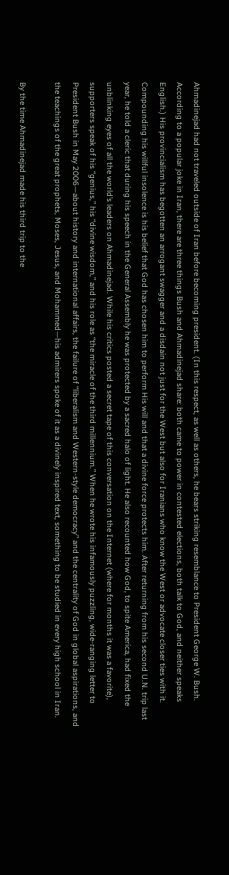Ahmadinejad had not traveled outside of Iran before becoming president. (In this respect, as well as others, he bears striking resemblance to President George W. Bush. According to a popular joke in Iran, there are three things Bush and Ahmadinejad share: both came to power in contested elections, both talk to God, and neither speaks English.) His provincialism has begotten an arrogant swagger and a disdain not just for the West but also for Iranians who know the West or advocate closer ties with it. Compounding his willful insolence is his belief that God has chosen him to perform His will and that a divine force protects him. After returning from his second U.N. trip last year, he told a cleric that during his speech in the General Assembly he was protected by a sacred halo of light. He also recounted how God, to spite America, had fixed the unblinking eyes of all the world’s leaders on Ahmadinejad. While his critics posted a secret tape of this conversation on the Internet (where for months it was a favorite), supporters speak of his “genius,” his “divine wisdom,” and his role as “the miracle of the third millennium.” When he wrote his infamously puzzling, wide-ranging letter to President Bush in May 2006—about history and international affairs, the failure of “liberalism and Western-style democracy” and the centrality of God in global aspirations, and the teachings of the great prophets, Moses, Jesus, and Mohammed—his admirers spoke of it as a divinely inspired text, something to be studied in every high school in Iran.

By the time Ahmadinejad made his third trip to the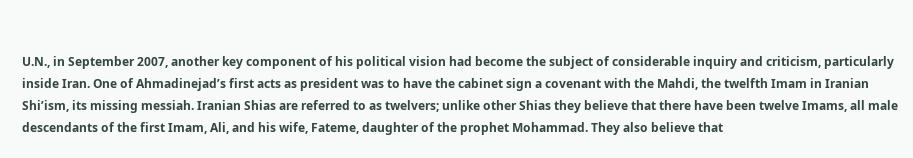U.N., in September 2007, another key component of his political vision had become the subject of considerable inquiry and criticism, particularly inside Iran. One of Ahmadinejad’s first acts as president was to have the cabinet sign a covenant with the Mahdi, the twelfth Imam in Iranian Shi’ism, its missing messiah. Iranian Shias are referred to as twelvers; unlike other Shias they believe that there have been twelve Imams, all male descendants of the first Imam, Ali, and his wife, Fateme, daughter of the prophet Mohammad. They also believe that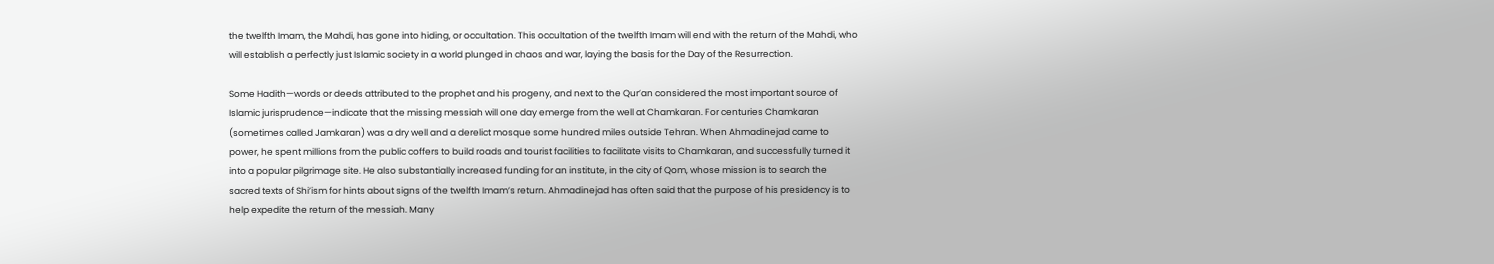the twelfth Imam, the Mahdi, has gone into hiding, or occultation. This occultation of the twelfth Imam will end with the return of the Mahdi, who will establish a perfectly just Islamic society in a world plunged in chaos and war, laying the basis for the Day of the Resurrection.

Some Hadith—words or deeds attributed to the prophet and his progeny, and next to the Qur’an considered the most important source of Islamic jurisprudence—indicate that the missing messiah will one day emerge from the well at Chamkaran. For centuries Chamkaran (sometimes called Jamkaran) was a dry well and a derelict mosque some hundred miles outside Tehran. When Ahmadinejad came to power, he spent millions from the public coffers to build roads and tourist facilities to facilitate visits to Chamkaran, and successfully turned it into a popular pilgrimage site. He also substantially increased funding for an institute, in the city of Qom, whose mission is to search the sacred texts of Shi’ism for hints about signs of the twelfth Imam’s return. Ahmadinejad has often said that the purpose of his presidency is to help expedite the return of the messiah. Many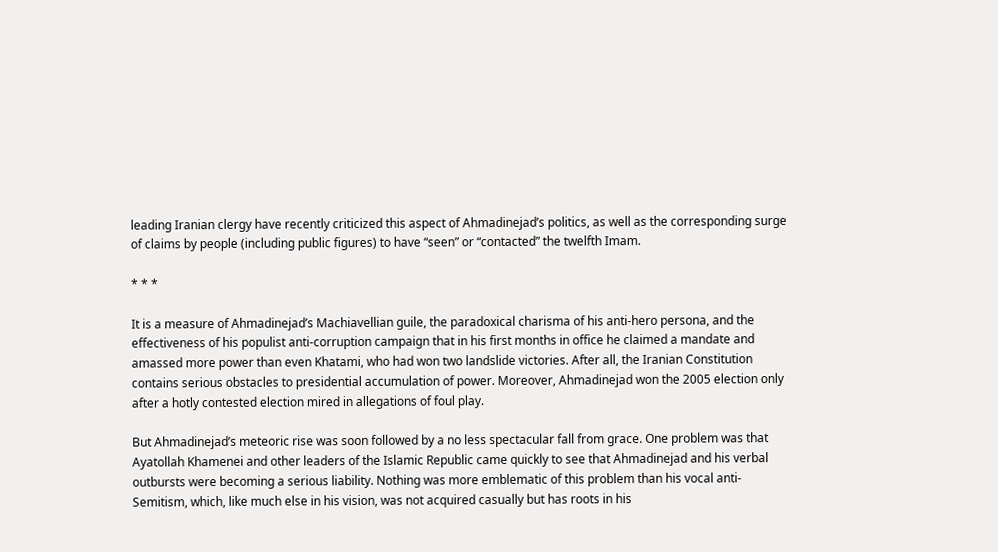leading Iranian clergy have recently criticized this aspect of Ahmadinejad’s politics, as well as the corresponding surge of claims by people (including public figures) to have “seen” or “contacted” the twelfth Imam.

* * *

It is a measure of Ahmadinejad’s Machiavellian guile, the paradoxical charisma of his anti-hero persona, and the effectiveness of his populist anti-corruption campaign that in his first months in office he claimed a mandate and amassed more power than even Khatami, who had won two landslide victories. After all, the Iranian Constitution contains serious obstacles to presidential accumulation of power. Moreover, Ahmadinejad won the 2005 election only after a hotly contested election mired in allegations of foul play.

But Ahmadinejad’s meteoric rise was soon followed by a no less spectacular fall from grace. One problem was that Ayatollah Khamenei and other leaders of the Islamic Republic came quickly to see that Ahmadinejad and his verbal outbursts were becoming a serious liability. Nothing was more emblematic of this problem than his vocal anti-Semitism, which, like much else in his vision, was not acquired casually but has roots in his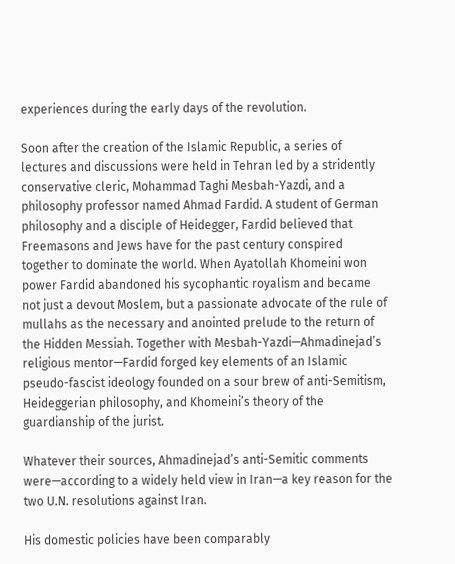experiences during the early days of the revolution.

Soon after the creation of the Islamic Republic, a series of lectures and discussions were held in Tehran led by a stridently conservative cleric, Mohammad Taghi Mesbah-Yazdi, and a philosophy professor named Ahmad Fardid. A student of German philosophy and a disciple of Heidegger, Fardid believed that Freemasons and Jews have for the past century conspired together to dominate the world. When Ayatollah Khomeini won power Fardid abandoned his sycophantic royalism and became not just a devout Moslem, but a passionate advocate of the rule of mullahs as the necessary and anointed prelude to the return of the Hidden Messiah. Together with Mesbah-Yazdi—Ahmadinejad’s religious mentor—Fardid forged key elements of an Islamic pseudo-fascist ideology founded on a sour brew of anti-Semitism, Heideggerian philosophy, and Khomeini’s theory of the guardianship of the jurist.

Whatever their sources, Ahmadinejad’s anti-Semitic comments were—according to a widely held view in Iran—a key reason for the two U.N. resolutions against Iran.

His domestic policies have been comparably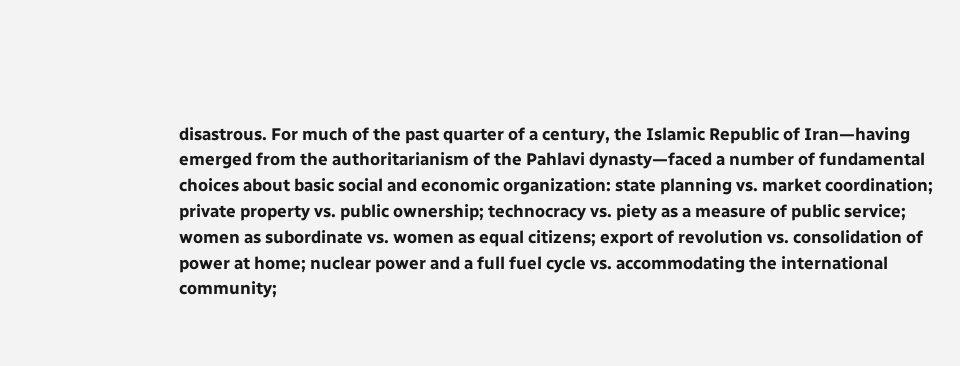disastrous. For much of the past quarter of a century, the Islamic Republic of Iran—having emerged from the authoritarianism of the Pahlavi dynasty—faced a number of fundamental choices about basic social and economic organization: state planning vs. market coordination; private property vs. public ownership; technocracy vs. piety as a measure of public service; women as subordinate vs. women as equal citizens; export of revolution vs. consolidation of power at home; nuclear power and a full fuel cycle vs. accommodating the international community;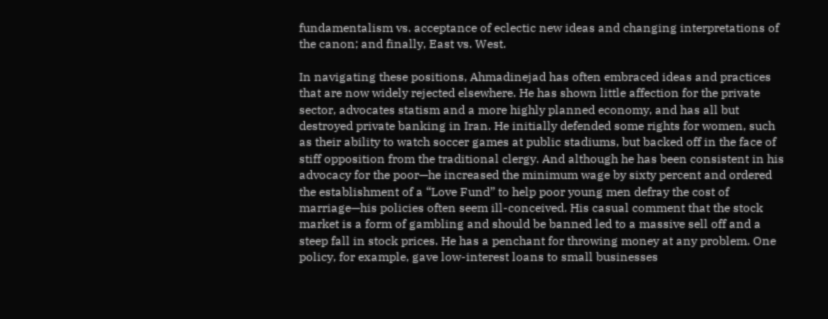fundamentalism vs. acceptance of eclectic new ideas and changing interpretations of the canon; and finally, East vs. West.

In navigating these positions, Ahmadinejad has often embraced ideas and practices that are now widely rejected elsewhere. He has shown little affection for the private sector, advocates statism and a more highly planned economy, and has all but destroyed private banking in Iran. He initially defended some rights for women, such as their ability to watch soccer games at public stadiums, but backed off in the face of stiff opposition from the traditional clergy. And although he has been consistent in his advocacy for the poor—he increased the minimum wage by sixty percent and ordered the establishment of a “Love Fund” to help poor young men defray the cost of marriage—his policies often seem ill-conceived. His casual comment that the stock market is a form of gambling and should be banned led to a massive sell off and a steep fall in stock prices. He has a penchant for throwing money at any problem. One policy, for example, gave low-interest loans to small businesses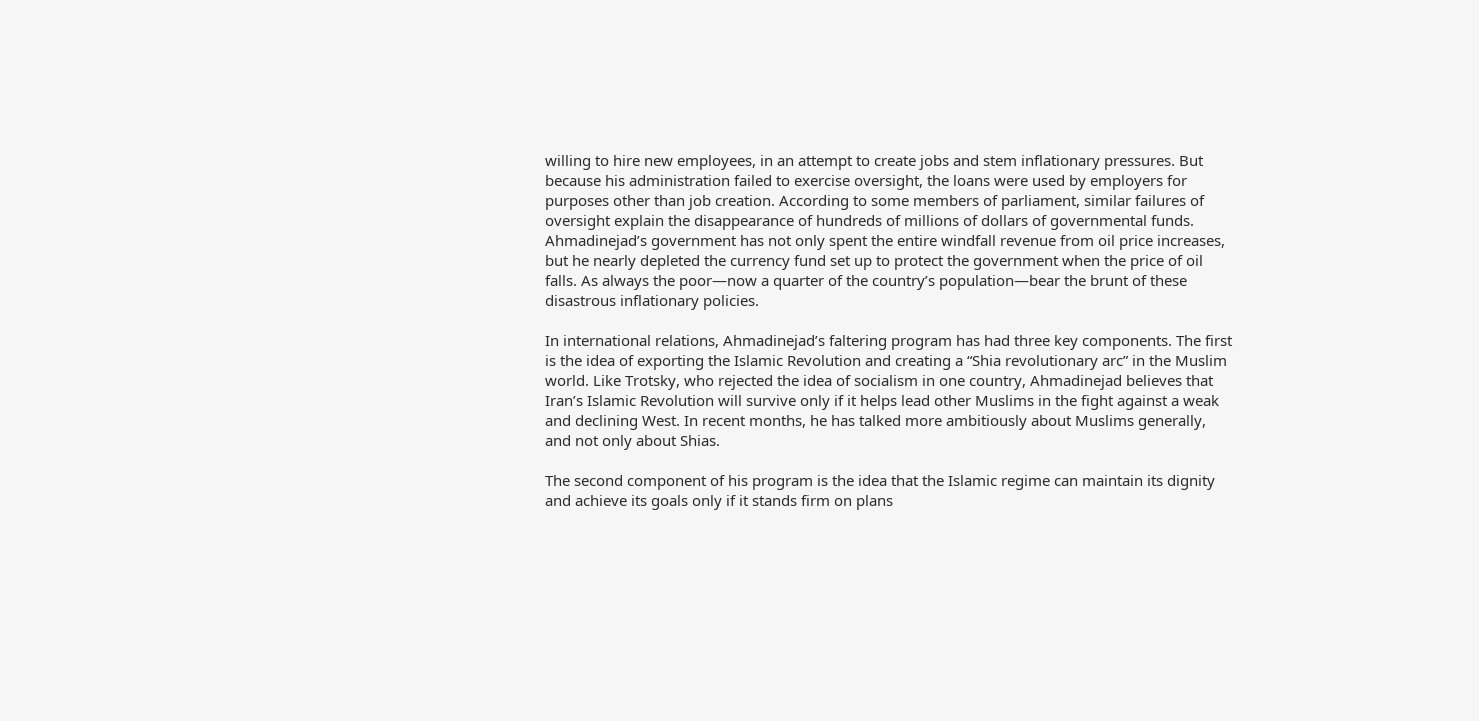willing to hire new employees, in an attempt to create jobs and stem inflationary pressures. But because his administration failed to exercise oversight, the loans were used by employers for purposes other than job creation. According to some members of parliament, similar failures of oversight explain the disappearance of hundreds of millions of dollars of governmental funds. Ahmadinejad’s government has not only spent the entire windfall revenue from oil price increases, but he nearly depleted the currency fund set up to protect the government when the price of oil falls. As always the poor—now a quarter of the country’s population—bear the brunt of these disastrous inflationary policies.

In international relations, Ahmadinejad’s faltering program has had three key components. The first is the idea of exporting the Islamic Revolution and creating a “Shia revolutionary arc” in the Muslim world. Like Trotsky, who rejected the idea of socialism in one country, Ahmadinejad believes that Iran’s Islamic Revolution will survive only if it helps lead other Muslims in the fight against a weak and declining West. In recent months, he has talked more ambitiously about Muslims generally, and not only about Shias.

The second component of his program is the idea that the Islamic regime can maintain its dignity and achieve its goals only if it stands firm on plans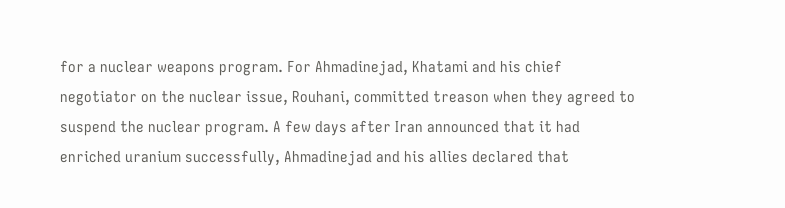for a nuclear weapons program. For Ahmadinejad, Khatami and his chief negotiator on the nuclear issue, Rouhani, committed treason when they agreed to suspend the nuclear program. A few days after Iran announced that it had enriched uranium successfully, Ahmadinejad and his allies declared that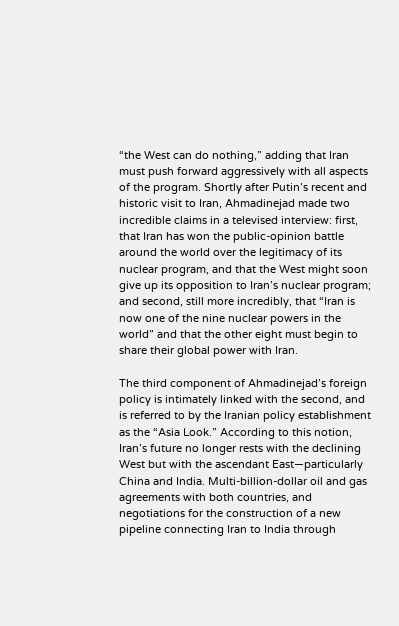“the West can do nothing,” adding that Iran must push forward aggressively with all aspects of the program. Shortly after Putin’s recent and historic visit to Iran, Ahmadinejad made two incredible claims in a televised interview: first, that Iran has won the public-opinion battle around the world over the legitimacy of its nuclear program, and that the West might soon give up its opposition to Iran’s nuclear program; and second, still more incredibly, that “Iran is now one of the nine nuclear powers in the world” and that the other eight must begin to share their global power with Iran.

The third component of Ahmadinejad’s foreign policy is intimately linked with the second, and is referred to by the Iranian policy establishment as the “Asia Look.” According to this notion, Iran’s future no longer rests with the declining West but with the ascendant East—particularly China and India. Multi-billion-dollar oil and gas agreements with both countries, and negotiations for the construction of a new pipeline connecting Iran to India through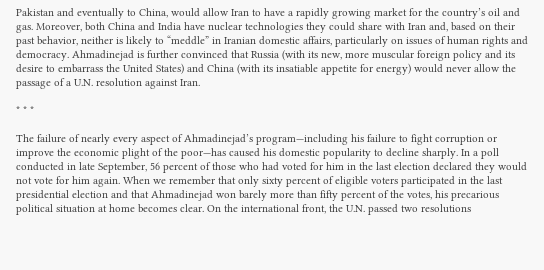Pakistan and eventually to China, would allow Iran to have a rapidly growing market for the country’s oil and gas. Moreover, both China and India have nuclear technologies they could share with Iran and, based on their past behavior, neither is likely to “meddle” in Iranian domestic affairs, particularly on issues of human rights and democracy. Ahmadinejad is further convinced that Russia (with its new, more muscular foreign policy and its desire to embarrass the United States) and China (with its insatiable appetite for energy) would never allow the passage of a U.N. resolution against Iran.

* * *

The failure of nearly every aspect of Ahmadinejad’s program—including his failure to fight corruption or improve the economic plight of the poor—has caused his domestic popularity to decline sharply. In a poll conducted in late September, 56 percent of those who had voted for him in the last election declared they would not vote for him again. When we remember that only sixty percent of eligible voters participated in the last presidential election and that Ahmadinejad won barely more than fifty percent of the votes, his precarious political situation at home becomes clear. On the international front, the U.N. passed two resolutions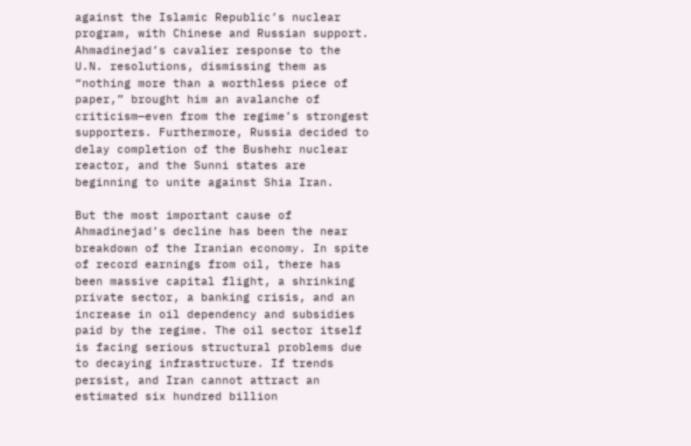against the Islamic Republic’s nuclear program, with Chinese and Russian support. Ahmadinejad’s cavalier response to the U.N. resolutions, dismissing them as “nothing more than a worthless piece of paper,” brought him an avalanche of criticism—even from the regime’s strongest supporters. Furthermore, Russia decided to delay completion of the Bushehr nuclear reactor, and the Sunni states are beginning to unite against Shia Iran.

But the most important cause of Ahmadinejad’s decline has been the near breakdown of the Iranian economy. In spite of record earnings from oil, there has been massive capital flight, a shrinking private sector, a banking crisis, and an increase in oil dependency and subsidies paid by the regime. The oil sector itself is facing serious structural problems due to decaying infrastructure. If trends persist, and Iran cannot attract an estimated six hundred billion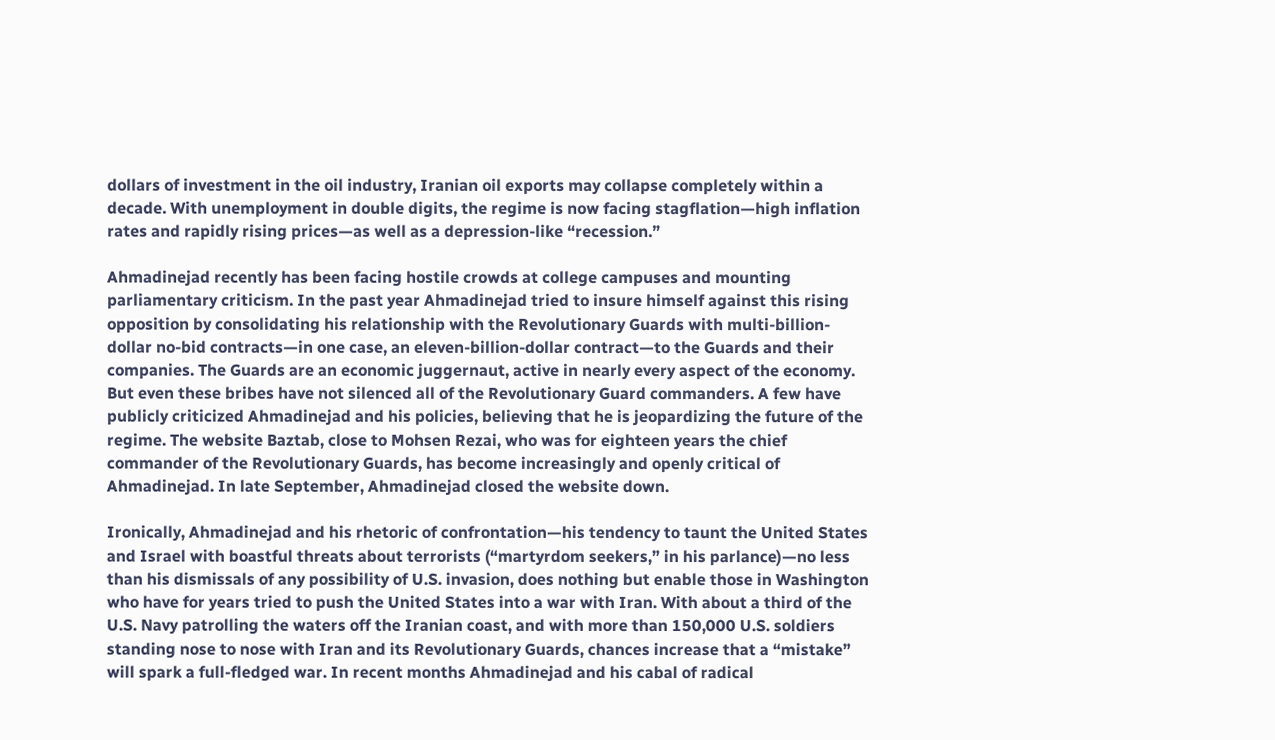dollars of investment in the oil industry, Iranian oil exports may collapse completely within a decade. With unemployment in double digits, the regime is now facing stagflation—high inflation rates and rapidly rising prices—as well as a depression-like “recession.”

Ahmadinejad recently has been facing hostile crowds at college campuses and mounting parliamentary criticism. In the past year Ahmadinejad tried to insure himself against this rising opposition by consolidating his relationship with the Revolutionary Guards with multi-billion-dollar no-bid contracts—in one case, an eleven-billion-dollar contract—to the Guards and their companies. The Guards are an economic juggernaut, active in nearly every aspect of the economy. But even these bribes have not silenced all of the Revolutionary Guard commanders. A few have publicly criticized Ahmadinejad and his policies, believing that he is jeopardizing the future of the regime. The website Baztab, close to Mohsen Rezai, who was for eighteen years the chief commander of the Revolutionary Guards, has become increasingly and openly critical of Ahmadinejad. In late September, Ahmadinejad closed the website down.

Ironically, Ahmadinejad and his rhetoric of confrontation—his tendency to taunt the United States and Israel with boastful threats about terrorists (“martyrdom seekers,” in his parlance)—no less than his dismissals of any possibility of U.S. invasion, does nothing but enable those in Washington who have for years tried to push the United States into a war with Iran. With about a third of the U.S. Navy patrolling the waters off the Iranian coast, and with more than 150,000 U.S. soldiers standing nose to nose with Iran and its Revolutionary Guards, chances increase that a “mistake” will spark a full-fledged war. In recent months Ahmadinejad and his cabal of radical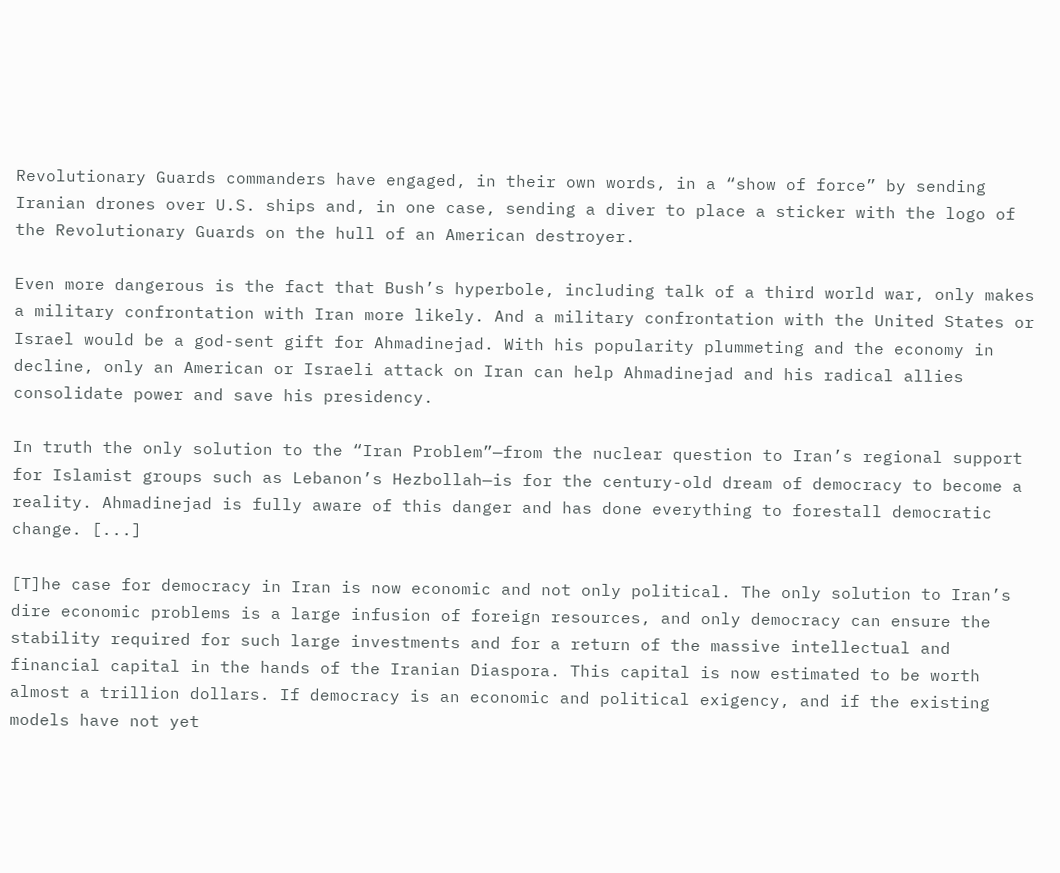Revolutionary Guards commanders have engaged, in their own words, in a “show of force” by sending Iranian drones over U.S. ships and, in one case, sending a diver to place a sticker with the logo of the Revolutionary Guards on the hull of an American destroyer.

Even more dangerous is the fact that Bush’s hyperbole, including talk of a third world war, only makes a military confrontation with Iran more likely. And a military confrontation with the United States or Israel would be a god-sent gift for Ahmadinejad. With his popularity plummeting and the economy in decline, only an American or Israeli attack on Iran can help Ahmadinejad and his radical allies consolidate power and save his presidency.

In truth the only solution to the “Iran Problem”—from the nuclear question to Iran’s regional support for Islamist groups such as Lebanon’s Hezbollah—is for the century-old dream of democracy to become a reality. Ahmadinejad is fully aware of this danger and has done everything to forestall democratic change. [...]

[T]he case for democracy in Iran is now economic and not only political. The only solution to Iran’s dire economic problems is a large infusion of foreign resources, and only democracy can ensure the stability required for such large investments and for a return of the massive intellectual and financial capital in the hands of the Iranian Diaspora. This capital is now estimated to be worth almost a trillion dollars. If democracy is an economic and political exigency, and if the existing models have not yet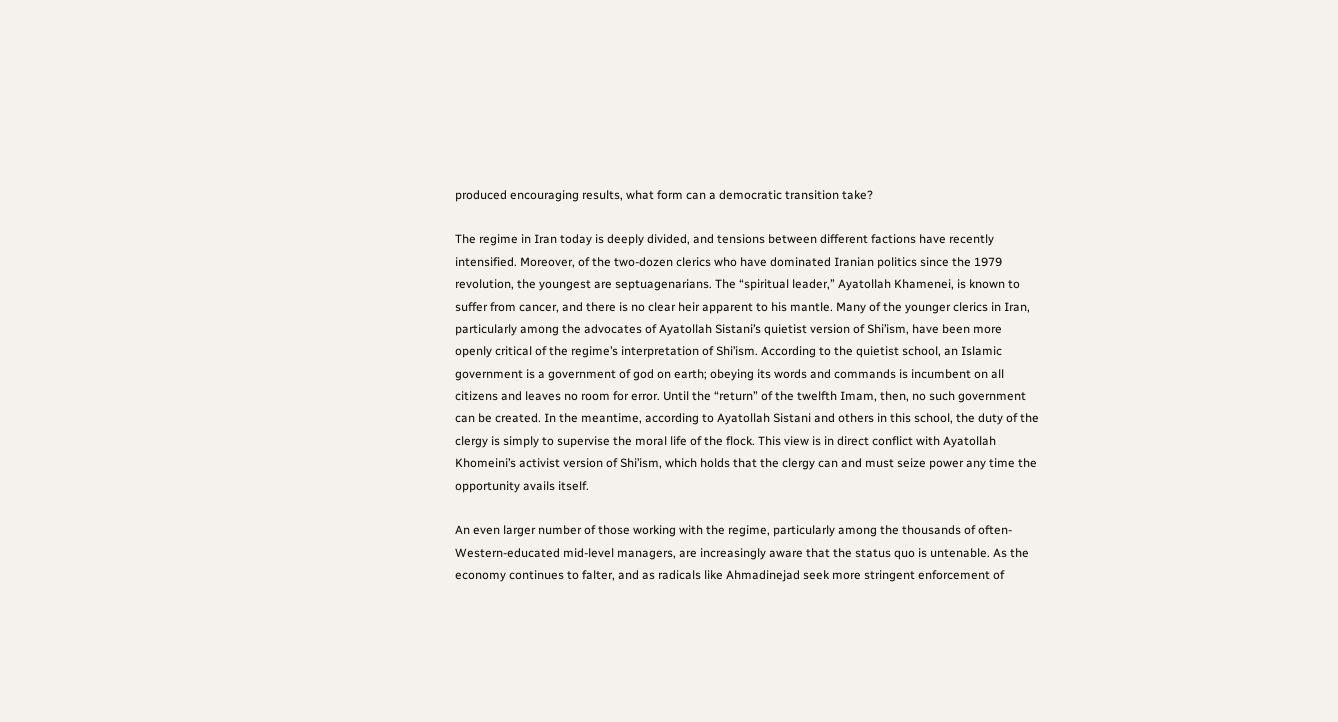produced encouraging results, what form can a democratic transition take?

The regime in Iran today is deeply divided, and tensions between different factions have recently intensified. Moreover, of the two-dozen clerics who have dominated Iranian politics since the 1979 revolution, the youngest are septuagenarians. The “spiritual leader,” Ayatollah Khamenei, is known to suffer from cancer, and there is no clear heir apparent to his mantle. Many of the younger clerics in Iran, particularly among the advocates of Ayatollah Sistani’s quietist version of Shi’ism, have been more openly critical of the regime’s interpretation of Shi’ism. According to the quietist school, an Islamic government is a government of god on earth; obeying its words and commands is incumbent on all citizens and leaves no room for error. Until the “return” of the twelfth Imam, then, no such government can be created. In the meantime, according to Ayatollah Sistani and others in this school, the duty of the clergy is simply to supervise the moral life of the flock. This view is in direct conflict with Ayatollah Khomeini’s activist version of Shi’ism, which holds that the clergy can and must seize power any time the opportunity avails itself.

An even larger number of those working with the regime, particularly among the thousands of often-Western-educated mid-level managers, are increasingly aware that the status quo is untenable. As the economy continues to falter, and as radicals like Ahmadinejad seek more stringent enforcement of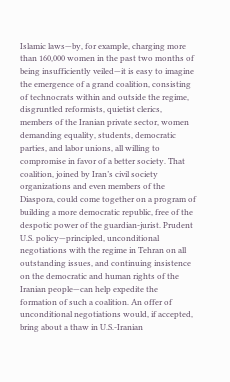Islamic laws—by, for example, charging more than 160,000 women in the past two months of being insufficiently veiled—it is easy to imagine the emergence of a grand coalition, consisting of technocrats within and outside the regime, disgruntled reformists, quietist clerics, members of the Iranian private sector, women demanding equality, students, democratic parties, and labor unions, all willing to compromise in favor of a better society. That coalition, joined by Iran’s civil society organizations and even members of the Diaspora, could come together on a program of building a more democratic republic, free of the despotic power of the guardian-jurist. Prudent U.S. policy—principled, unconditional negotiations with the regime in Tehran on all outstanding issues, and continuing insistence on the democratic and human rights of the Iranian people—can help expedite the formation of such a coalition. An offer of unconditional negotiations would, if accepted, bring about a thaw in U.S.-Iranian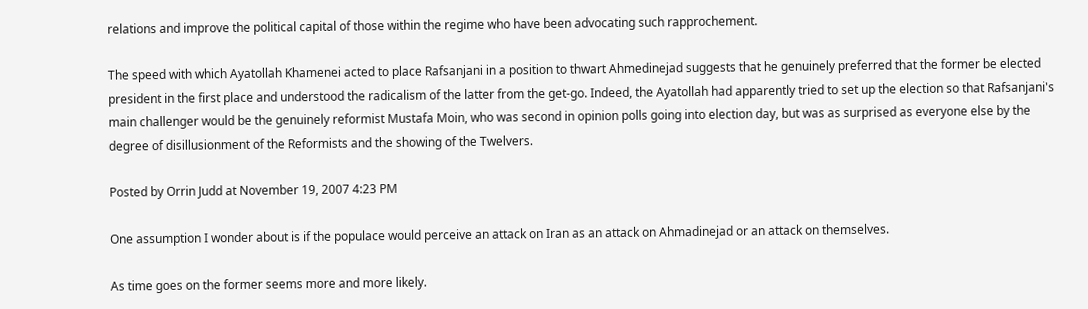relations and improve the political capital of those within the regime who have been advocating such rapprochement.

The speed with which Ayatollah Khamenei acted to place Rafsanjani in a position to thwart Ahmedinejad suggests that he genuinely preferred that the former be elected president in the first place and understood the radicalism of the latter from the get-go. Indeed, the Ayatollah had apparently tried to set up the election so that Rafsanjani's main challenger would be the genuinely reformist Mustafa Moin, who was second in opinion polls going into election day, but was as surprised as everyone else by the degree of disillusionment of the Reformists and the showing of the Twelvers.

Posted by Orrin Judd at November 19, 2007 4:23 PM

One assumption I wonder about is if the populace would perceive an attack on Iran as an attack on Ahmadinejad or an attack on themselves.

As time goes on the former seems more and more likely.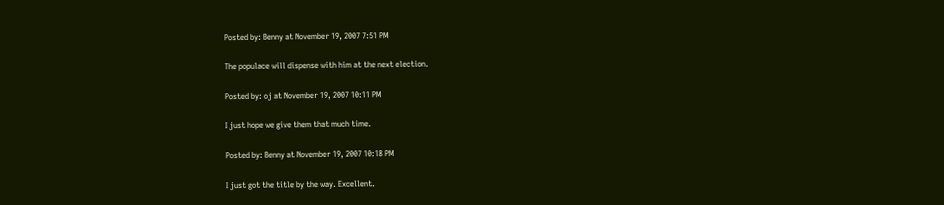Posted by: Benny at November 19, 2007 7:51 PM

The populace will dispense with him at the next election.

Posted by: oj at November 19, 2007 10:11 PM

I just hope we give them that much time.

Posted by: Benny at November 19, 2007 10:18 PM

I just got the title by the way. Excellent.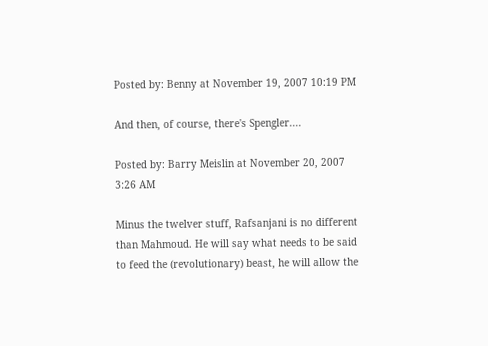Posted by: Benny at November 19, 2007 10:19 PM

And then, of course, there's Spengler....

Posted by: Barry Meislin at November 20, 2007 3:26 AM

Minus the twelver stuff, Rafsanjani is no different than Mahmoud. He will say what needs to be said to feed the (revolutionary) beast, he will allow the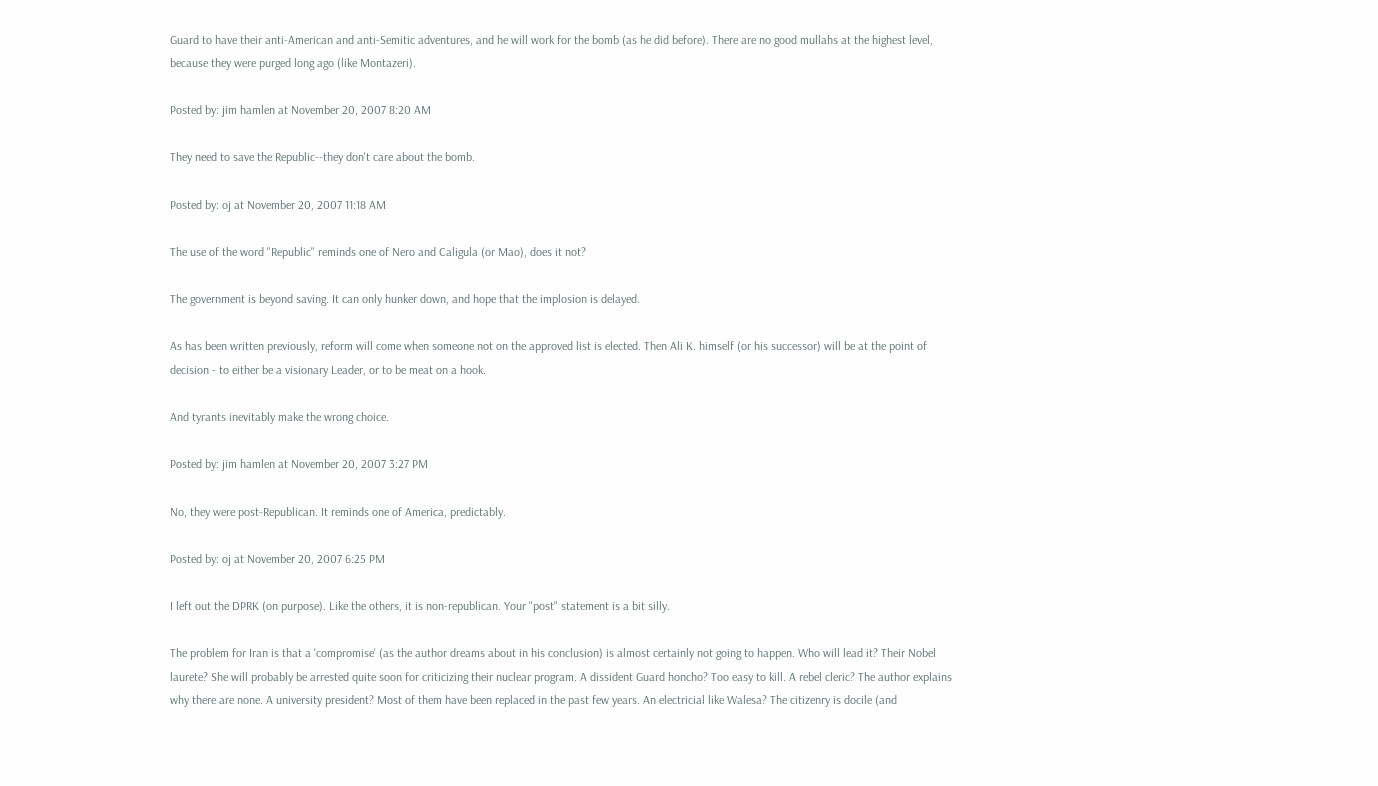Guard to have their anti-American and anti-Semitic adventures, and he will work for the bomb (as he did before). There are no good mullahs at the highest level, because they were purged long ago (like Montazeri).

Posted by: jim hamlen at November 20, 2007 8:20 AM

They need to save the Republic--they don't care about the bomb.

Posted by: oj at November 20, 2007 11:18 AM

The use of the word "Republic" reminds one of Nero and Caligula (or Mao), does it not?

The government is beyond saving. It can only hunker down, and hope that the implosion is delayed.

As has been written previously, reform will come when someone not on the approved list is elected. Then Ali K. himself (or his successor) will be at the point of decision - to either be a visionary Leader, or to be meat on a hook.

And tyrants inevitably make the wrong choice.

Posted by: jim hamlen at November 20, 2007 3:27 PM

No, they were post-Republican. It reminds one of America, predictably.

Posted by: oj at November 20, 2007 6:25 PM

I left out the DPRK (on purpose). Like the others, it is non-republican. Your "post" statement is a bit silly.

The problem for Iran is that a 'compromise' (as the author dreams about in his conclusion) is almost certainly not going to happen. Who will lead it? Their Nobel laurete? She will probably be arrested quite soon for criticizing their nuclear program. A dissident Guard honcho? Too easy to kill. A rebel cleric? The author explains why there are none. A university president? Most of them have been replaced in the past few years. An electricial like Walesa? The citizenry is docile (and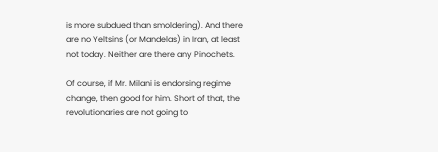is more subdued than smoldering). And there are no Yeltsins (or Mandelas) in Iran, at least not today. Neither are there any Pinochets.

Of course, if Mr. Milani is endorsing regime change, then good for him. Short of that, the revolutionaries are not going to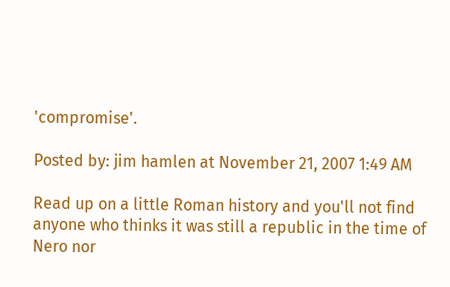'compromise'.

Posted by: jim hamlen at November 21, 2007 1:49 AM

Read up on a little Roman history and you'll not find anyone who thinks it was still a republic in the time of Nero nor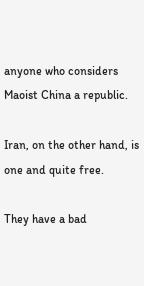anyone who considers Maoist China a republic.

Iran, on the other hand, is one and quite free.

They have a bad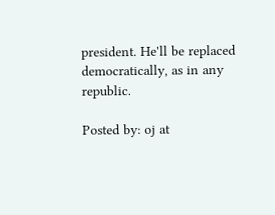president. He'll be replaced democratically, as in any republic.

Posted by: oj at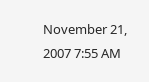November 21, 2007 7:55 AM